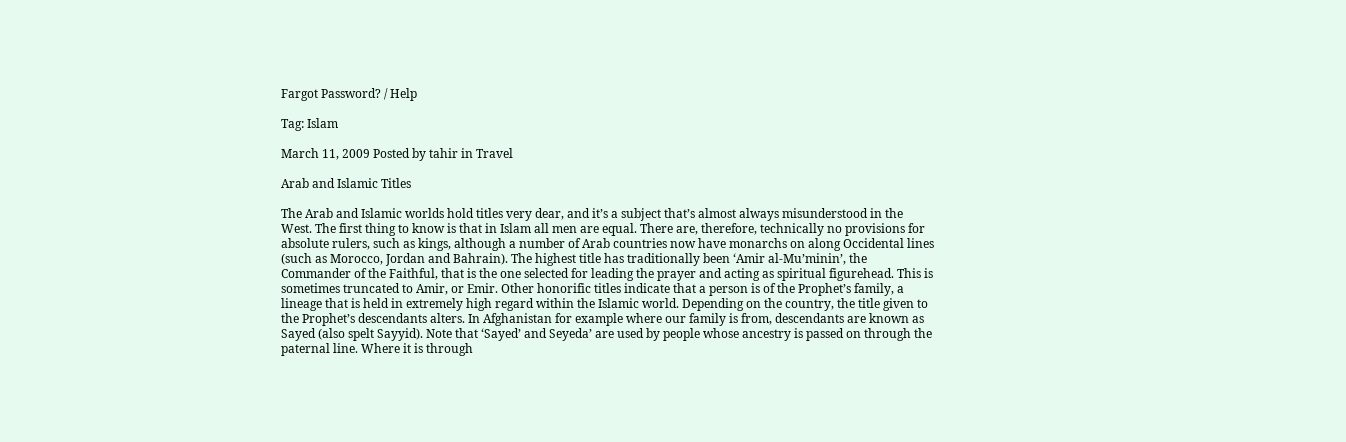Fargot Password? / Help

Tag: Islam

March 11, 2009 Posted by tahir in Travel

Arab and Islamic Titles

The Arab and Islamic worlds hold titles very dear, and it’s a subject that’s almost always misunderstood in the West. The first thing to know is that in Islam all men are equal. There are, therefore, technically no provisions for absolute rulers, such as kings, although a number of Arab countries now have monarchs on along Occidental lines (such as Morocco, Jordan and Bahrain). The highest title has traditionally been ‘Amir al-Mu’minin’, the Commander of the Faithful, that is the one selected for leading the prayer and acting as spiritual figurehead. This is sometimes truncated to Amir, or Emir. Other honorific titles indicate that a person is of the Prophet’s family, a lineage that is held in extremely high regard within the Islamic world. Depending on the country, the title given to the Prophet’s descendants alters. In Afghanistan for example where our family is from, descendants are known as Sayed (also spelt Sayyid). Note that ‘Sayed’ and Seyeda’ are used by people whose ancestry is passed on through the paternal line. Where it is through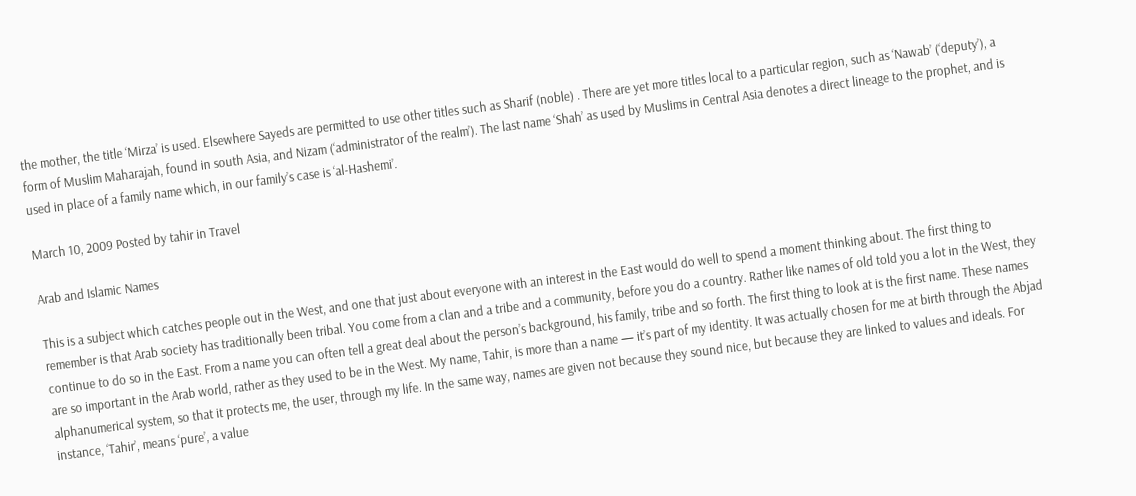the mother, the title ‘Mirza’ is used. Elsewhere Sayeds are permitted to use other titles such as Sharif (noble) . There are yet more titles local to a particular region, such as ‘Nawab’ (‘deputy’), a form of Muslim Maharajah, found in south Asia, and Nizam (‘administrator of the realm’). The last name ‘Shah’ as used by Muslims in Central Asia denotes a direct lineage to the prophet, and is used in place of a family name which, in our family’s case is ‘al-Hashemi’.

March 10, 2009 Posted by tahir in Travel

Arab and Islamic Names

This is a subject which catches people out in the West, and one that just about everyone with an interest in the East would do well to spend a moment thinking about. The first thing to remember is that Arab society has traditionally been tribal. You come from a clan and a tribe and a community, before you do a country. Rather like names of old told you a lot in the West, they continue to do so in the East. From a name you can often tell a great deal about the person’s background, his family, tribe and so forth. The first thing to look at is the first name. These names are so important in the Arab world, rather as they used to be in the West. My name, Tahir, is more than a name — it’s part of my identity. It was actually chosen for me at birth through the Abjad alphanumerical system, so that it protects me, the user, through my life. In the same way, names are given not because they sound nice, but because they are linked to values and ideals. For instance, ‘Tahir’, means ‘pure’, a value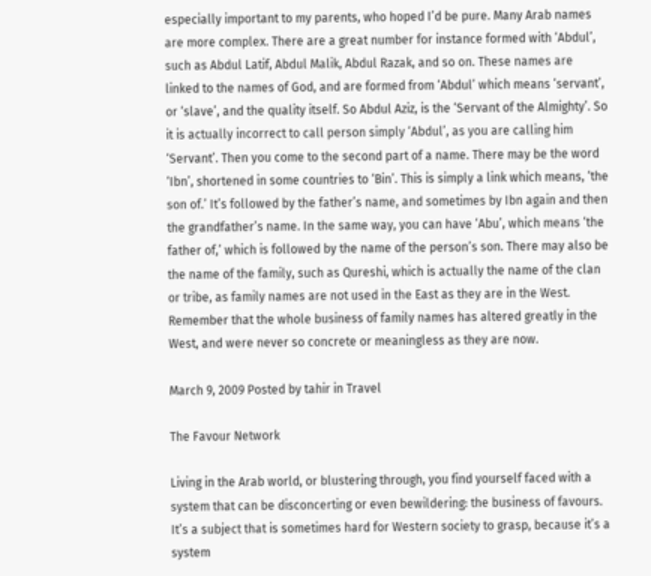especially important to my parents, who hoped I’d be pure. Many Arab names are more complex. There are a great number for instance formed with ‘Abdul’, such as Abdul Latif, Abdul Malik, Abdul Razak, and so on. These names are linked to the names of God, and are formed from ‘Abdul’ which means ‘servant’, or ‘slave’, and the quality itself. So Abdul Aziz, is the ‘Servant of the Almighty’. So it is actually incorrect to call person simply ‘Abdul’, as you are calling him ‘Servant’. Then you come to the second part of a name. There may be the word ‘Ibn’, shortened in some countries to ‘Bin’. This is simply a link which means, ‘the son of.’ It’s followed by the father’s name, and sometimes by Ibn again and then the grandfather’s name. In the same way, you can have ‘Abu’, which means ‘the father of,’ which is followed by the name of the person’s son. There may also be the name of the family, such as Qureshi, which is actually the name of the clan or tribe, as family names are not used in the East as they are in the West. Remember that the whole business of family names has altered greatly in the West, and were never so concrete or meaningless as they are now.

March 9, 2009 Posted by tahir in Travel

The Favour Network

Living in the Arab world, or blustering through, you find yourself faced with a system that can be disconcerting or even bewildering: the business of favours. It’s a subject that is sometimes hard for Western society to grasp, because it’s a system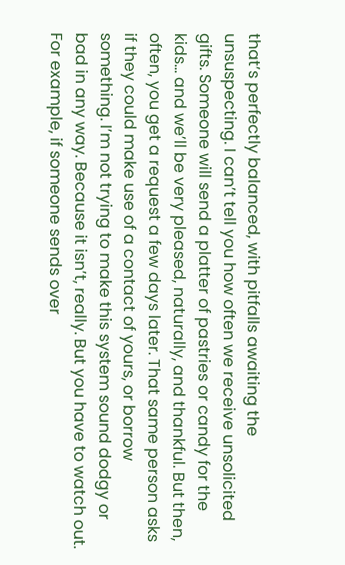that’s perfectly balanced, with pitfalls awaiting the unsuspecting. I can’t tell you how often we receive unsolicited gifts. Someone will send a platter of pastries or candy for the kids… and we’ll be very pleased, naturally, and thankful. But then, often, you get a request a few days later. That same person asks if they could make use of a contact of yours, or borrow something. I’m not trying to make this system sound dodgy or bad in any way. Because it isn’t, really. But you have to watch out. For example, if someone sends over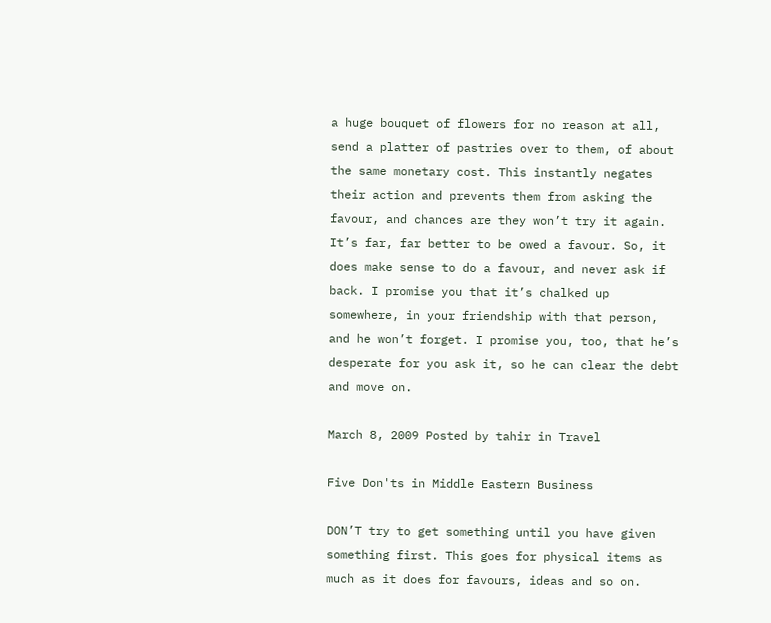a huge bouquet of flowers for no reason at all, send a platter of pastries over to them, of about the same monetary cost. This instantly negates their action and prevents them from asking the favour, and chances are they won’t try it again. It’s far, far better to be owed a favour. So, it does make sense to do a favour, and never ask if back. I promise you that it’s chalked up somewhere, in your friendship with that person, and he won’t forget. I promise you, too, that he’s desperate for you ask it, so he can clear the debt and move on.

March 8, 2009 Posted by tahir in Travel

Five Don'ts in Middle Eastern Business

DON’T try to get something until you have given something first. This goes for physical items as much as it does for favours, ideas and so on.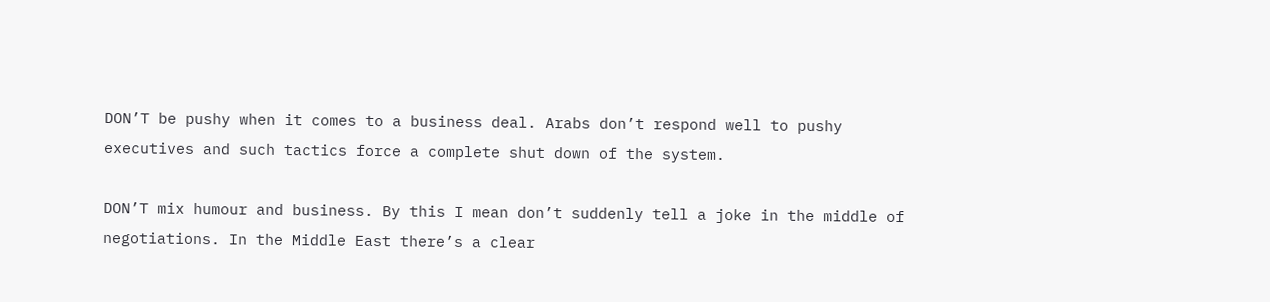DON’T be pushy when it comes to a business deal. Arabs don’t respond well to pushy executives and such tactics force a complete shut down of the system.

DON’T mix humour and business. By this I mean don’t suddenly tell a joke in the middle of negotiations. In the Middle East there’s a clear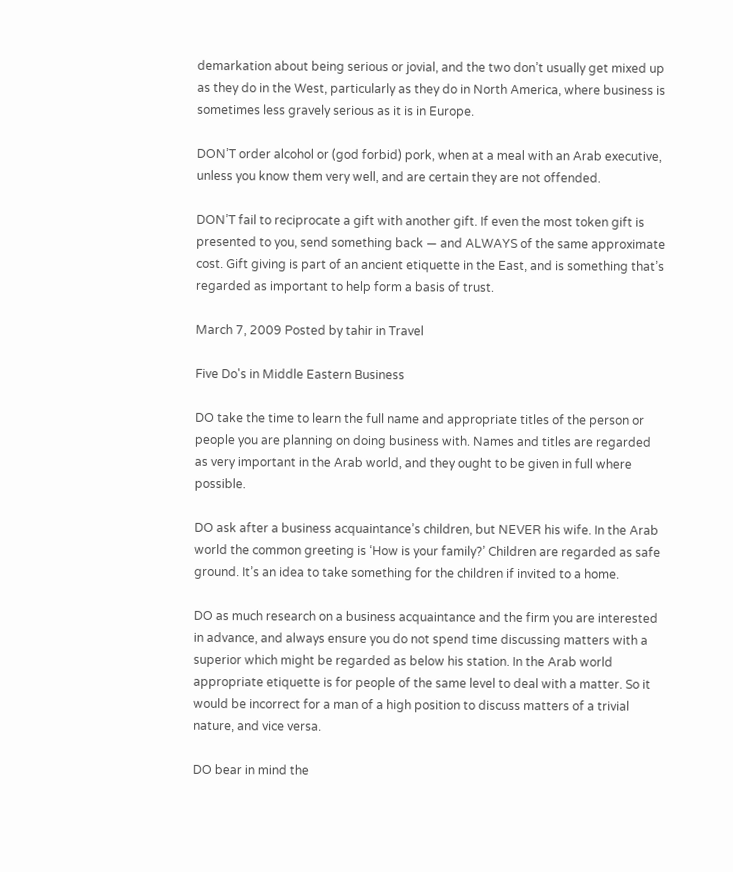demarkation about being serious or jovial, and the two don’t usually get mixed up as they do in the West, particularly as they do in North America, where business is sometimes less gravely serious as it is in Europe.

DON’T order alcohol or (god forbid) pork, when at a meal with an Arab executive, unless you know them very well, and are certain they are not offended.

DON’T fail to reciprocate a gift with another gift. If even the most token gift is presented to you, send something back — and ALWAYS of the same approximate cost. Gift giving is part of an ancient etiquette in the East, and is something that’s regarded as important to help form a basis of trust.

March 7, 2009 Posted by tahir in Travel

Five Do's in Middle Eastern Business

DO take the time to learn the full name and appropriate titles of the person or people you are planning on doing business with. Names and titles are regarded as very important in the Arab world, and they ought to be given in full where possible.

DO ask after a business acquaintance’s children, but NEVER his wife. In the Arab world the common greeting is ‘How is your family?’ Children are regarded as safe ground. It’s an idea to take something for the children if invited to a home.

DO as much research on a business acquaintance and the firm you are interested in advance, and always ensure you do not spend time discussing matters with a superior which might be regarded as below his station. In the Arab world appropriate etiquette is for people of the same level to deal with a matter. So it would be incorrect for a man of a high position to discuss matters of a trivial nature, and vice versa.

DO bear in mind the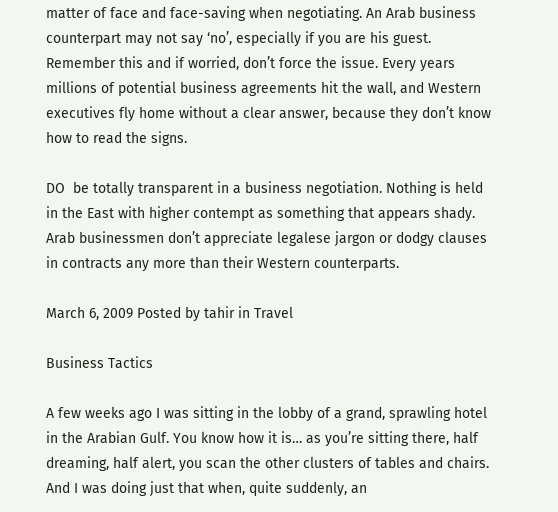matter of face and face-saving when negotiating. An Arab business counterpart may not say ‘no’, especially if you are his guest. Remember this and if worried, don’t force the issue. Every years millions of potential business agreements hit the wall, and Western executives fly home without a clear answer, because they don’t know how to read the signs.

DO  be totally transparent in a business negotiation. Nothing is held in the East with higher contempt as something that appears shady. Arab businessmen don’t appreciate legalese jargon or dodgy clauses in contracts any more than their Western counterparts.

March 6, 2009 Posted by tahir in Travel

Business Tactics

A few weeks ago I was sitting in the lobby of a grand, sprawling hotel in the Arabian Gulf. You know how it is… as you’re sitting there, half dreaming, half alert, you scan the other clusters of tables and chairs. And I was doing just that when, quite suddenly, an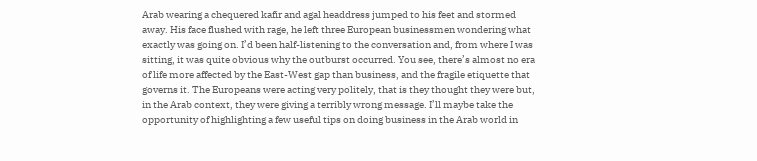Arab wearing a chequered kafir and agal headdress jumped to his feet and stormed away. His face flushed with rage, he left three European businessmen wondering what exactly was going on. I’d been half-listening to the conversation and, from where I was sitting, it was quite obvious why the outburst occurred. You see, there’s almost no era of life more affected by the East-West gap than business, and the fragile etiquette that governs it. The Europeans were acting very politely, that is they thought they were but, in the Arab context, they were giving a terribly wrong message. I’ll maybe take the opportunity of highlighting a few useful tips on doing business in the Arab world in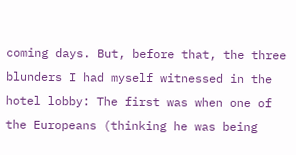coming days. But, before that, the three blunders I had myself witnessed in the hotel lobby: The first was when one of the Europeans (thinking he was being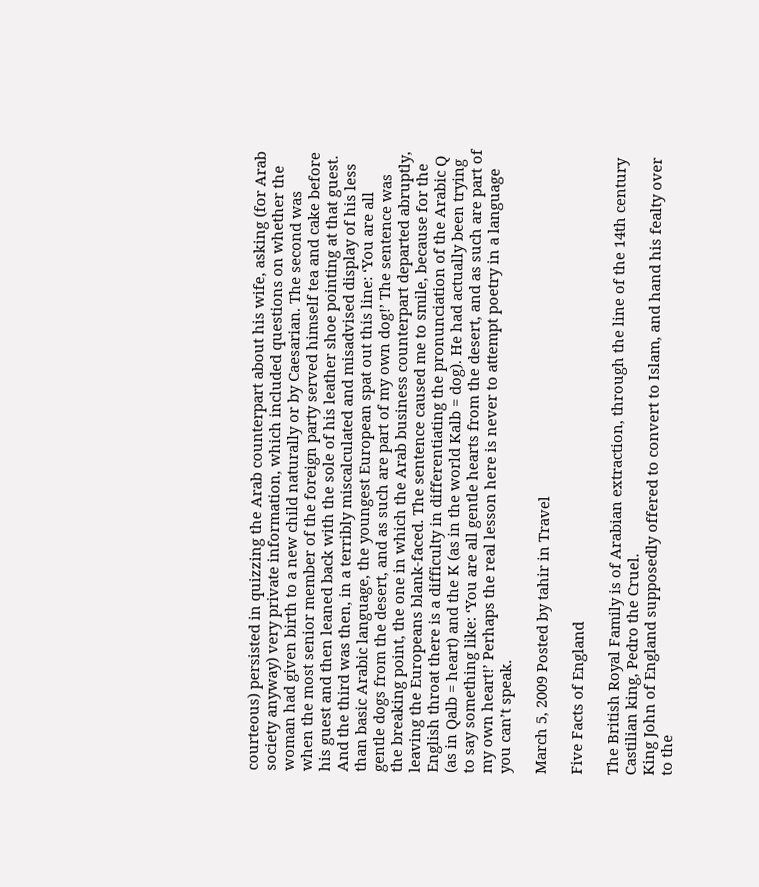courteous) persisted in quizzing the Arab counterpart about his wife, asking (for Arab society anyway) very private information, which included questions on whether the woman had given birth to a new child naturally or by Caesarian. The second was when the most senior member of the foreign party served himself tea and cake before his guest and then leaned back with the sole of his leather shoe pointing at that guest. And the third was then, in a terribly miscalculated and misadvised display of his less than basic Arabic language, the youngest European spat out this line: ‘You are all gentle dogs from the desert, and as such are part of my own dog!’ The sentence was the breaking point, the one in which the Arab business counterpart departed abruptly, leaving the Europeans blank-faced. The sentence caused me to smile, because for the English throat there is a difficulty in differentiating the pronunciation of the Arabic Q (as in Qalb = heart) and the K (as in the world Kalb = dog). He had actually been trying to say something like: ‘You are all gentle hearts from the desert, and as such are part of my own heart!’ Perhaps the real lesson here is never to attempt poetry in a language you can’t speak.

March 5, 2009 Posted by tahir in Travel

Five Facts of England

The British Royal Family is of Arabian extraction, through the line of the 14th century Castilian king, Pedro the Cruel.
King John of England supposedly offered to convert to Islam, and hand his fealty over to the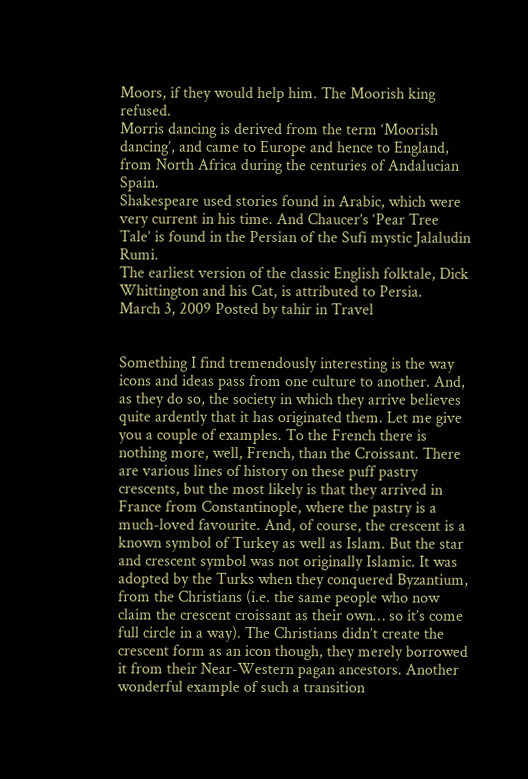Moors, if they would help him. The Moorish king refused.
Morris dancing is derived from the term ‘Moorish dancing’, and came to Europe and hence to England, from North Africa during the centuries of Andalucian Spain.
Shakespeare used stories found in Arabic, which were very current in his time. And Chaucer’s ‘Pear Tree Tale’ is found in the Persian of the Sufi mystic Jalaludin Rumi.
The earliest version of the classic English folktale, Dick Whittington and his Cat, is attributed to Persia.
March 3, 2009 Posted by tahir in Travel


Something I find tremendously interesting is the way icons and ideas pass from one culture to another. And, as they do so, the society in which they arrive believes quite ardently that it has originated them. Let me give you a couple of examples. To the French there is nothing more, well, French, than the Croissant. There are various lines of history on these puff pastry crescents, but the most likely is that they arrived in France from Constantinople, where the pastry is a much-loved favourite. And, of course, the crescent is a known symbol of Turkey as well as Islam. But the star and crescent symbol was not originally Islamic. It was adopted by the Turks when they conquered Byzantium, from the Christians (i.e. the same people who now claim the crescent croissant as their own… so it’s come full circle in a way). The Christians didn’t create the crescent form as an icon though, they merely borrowed it from their Near-Western pagan ancestors. Another wonderful example of such a transition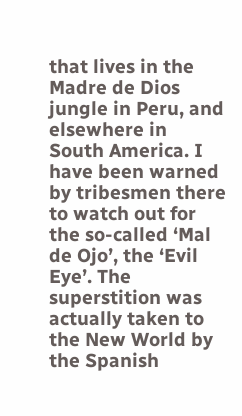that lives in the Madre de Dios jungle in Peru, and elsewhere in South America. I have been warned by tribesmen there to watch out for the so-called ‘Mal de Ojo’, the ‘Evil Eye’. The superstition was actually taken to the New World by the Spanish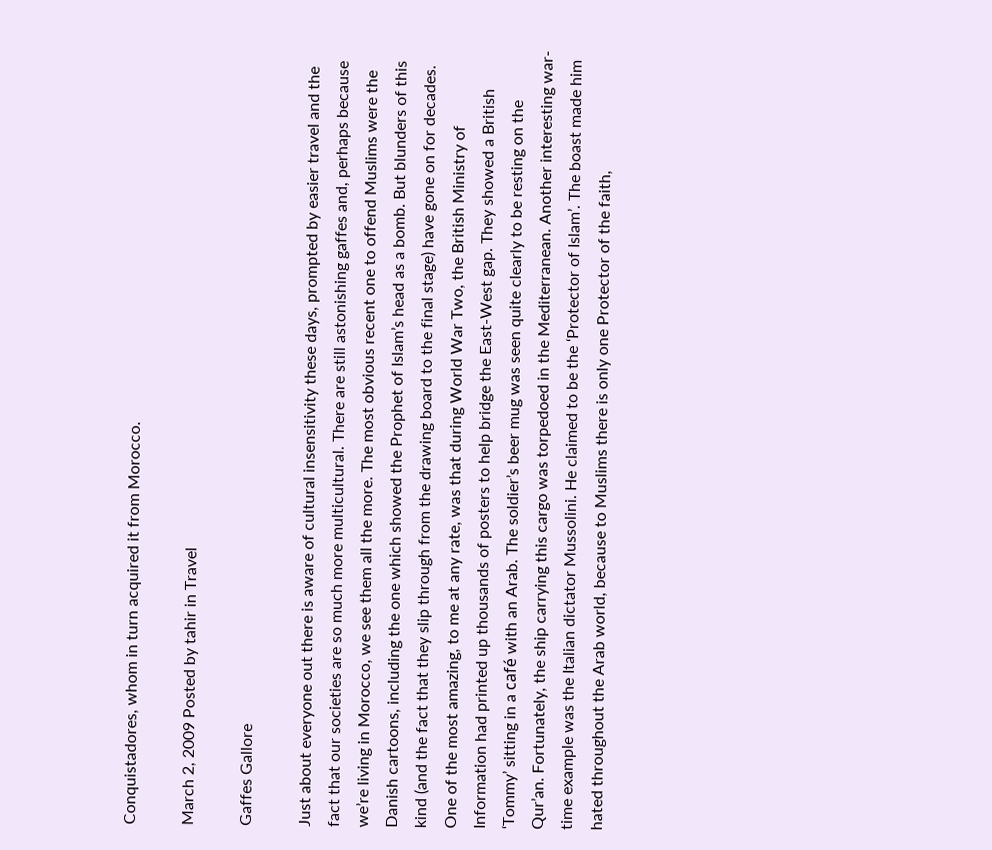Conquistadores, whom in turn acquired it from Morocco.

March 2, 2009 Posted by tahir in Travel

Gaffes Gallore

Just about everyone out there is aware of cultural insensitivity these days, prompted by easier travel and the fact that our societies are so much more multicultural. There are still astonishing gaffes and, perhaps because we’re living in Morocco, we see them all the more. The most obvious recent one to offend Muslims were the Danish cartoons, including the one which showed the Prophet of Islam’s head as a bomb. But blunders of this kind (and the fact that they slip through from the drawing board to the final stage) have gone on for decades. One of the most amazing, to me at any rate, was that during World War Two, the British Ministry of Information had printed up thousands of posters to help bridge the East-West gap. They showed a British ‘Tommy’ sitting in a café with an Arab. The soldier’s beer mug was seen quite clearly to be resting on the Qur’an. Fortunately, the ship carrying this cargo was torpedoed in the Mediterranean. Another interesting war-time example was the Italian dictator Mussolini. He claimed to be the ‘Protector of Islam’. The boast made him hated throughout the Arab world, because to Muslims there is only one Protector of the faith,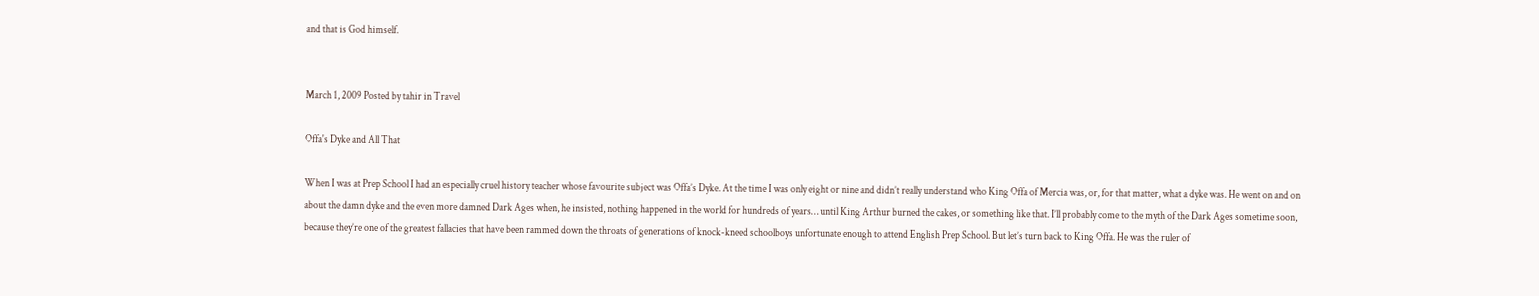and that is God himself.


March 1, 2009 Posted by tahir in Travel

Offa's Dyke and All That

When I was at Prep School I had an especially cruel history teacher whose favourite subject was Offa’s Dyke. At the time I was only eight or nine and didn’t really understand who King Offa of Mercia was, or, for that matter, what a dyke was. He went on and on about the damn dyke and the even more damned Dark Ages when, he insisted, nothing happened in the world for hundreds of years… until King Arthur burned the cakes, or something like that. I’ll probably come to the myth of the Dark Ages sometime soon, because they’re one of the greatest fallacies that have been rammed down the throats of generations of knock-kneed schoolboys unfortunate enough to attend English Prep School. But let’s turn back to King Offa. He was the ruler of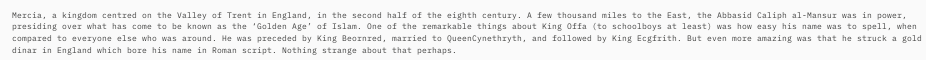Mercia, a kingdom centred on the Valley of Trent in England, in the second half of the eighth century. A few thousand miles to the East, the Abbasid Caliph al-Mansur was in power, presiding over what has come to be known as the ‘Golden Age’ of Islam. One of the remarkable things about King Offa (to schoolboys at least) was how easy his name was to spell, when compared to everyone else who was around. He was preceded by King Beornred, married to QueenCynethryth, and followed by King Ecgfrith. But even more amazing was that he struck a gold dinar in England which bore his name in Roman script. Nothing strange about that perhaps.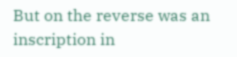But on the reverse was an inscription in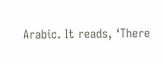Arabic. It reads, ‘There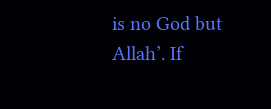is no God but Allah’. If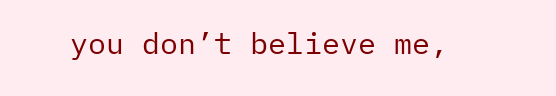you don’t believe me,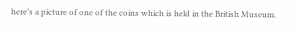here’s a picture of one of the coins which is held in the British Museum.